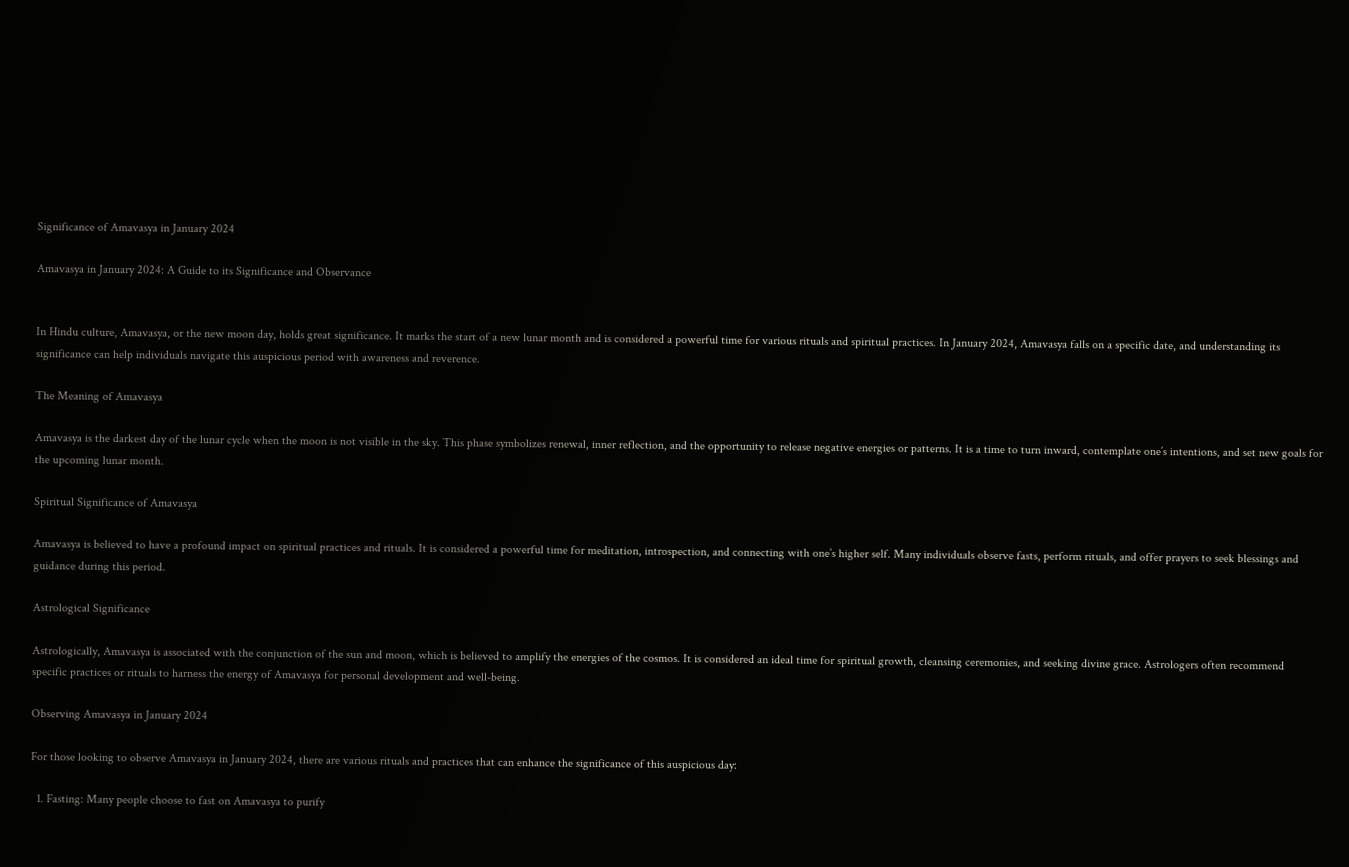Significance of Amavasya in January 2024

Amavasya in January 2024: A Guide to its Significance and Observance


In Hindu culture, Amavasya, or the new moon day, holds great significance. It marks the start of a new lunar month and is considered a powerful time for various rituals and spiritual practices. In January 2024, Amavasya falls on a specific date, and understanding its significance can help individuals navigate this auspicious period with awareness and reverence.

The Meaning of Amavasya

Amavasya is the darkest day of the lunar cycle when the moon is not visible in the sky. This phase symbolizes renewal, inner reflection, and the opportunity to release negative energies or patterns. It is a time to turn inward, contemplate one’s intentions, and set new goals for the upcoming lunar month.

Spiritual Significance of Amavasya

Amavasya is believed to have a profound impact on spiritual practices and rituals. It is considered a powerful time for meditation, introspection, and connecting with one’s higher self. Many individuals observe fasts, perform rituals, and offer prayers to seek blessings and guidance during this period.

Astrological Significance

Astrologically, Amavasya is associated with the conjunction of the sun and moon, which is believed to amplify the energies of the cosmos. It is considered an ideal time for spiritual growth, cleansing ceremonies, and seeking divine grace. Astrologers often recommend specific practices or rituals to harness the energy of Amavasya for personal development and well-being.

Observing Amavasya in January 2024

For those looking to observe Amavasya in January 2024, there are various rituals and practices that can enhance the significance of this auspicious day:

  1. Fasting: Many people choose to fast on Amavasya to purify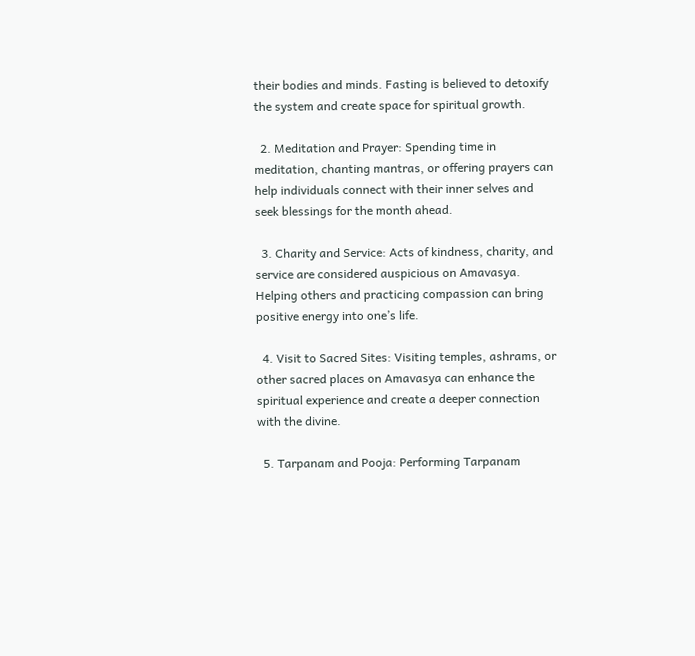their bodies and minds. Fasting is believed to detoxify the system and create space for spiritual growth.

  2. Meditation and Prayer: Spending time in meditation, chanting mantras, or offering prayers can help individuals connect with their inner selves and seek blessings for the month ahead.

  3. Charity and Service: Acts of kindness, charity, and service are considered auspicious on Amavasya. Helping others and practicing compassion can bring positive energy into one’s life.

  4. Visit to Sacred Sites: Visiting temples, ashrams, or other sacred places on Amavasya can enhance the spiritual experience and create a deeper connection with the divine.

  5. Tarpanam and Pooja: Performing Tarpanam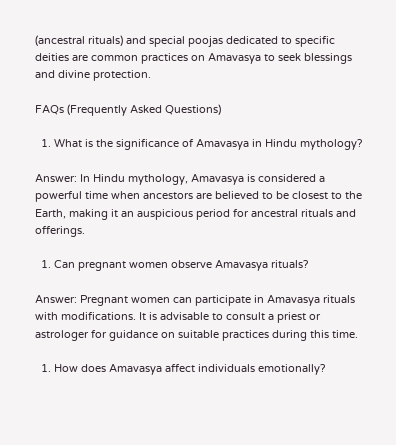(ancestral rituals) and special poojas dedicated to specific deities are common practices on Amavasya to seek blessings and divine protection.

FAQs (Frequently Asked Questions)

  1. What is the significance of Amavasya in Hindu mythology?

Answer: In Hindu mythology, Amavasya is considered a powerful time when ancestors are believed to be closest to the Earth, making it an auspicious period for ancestral rituals and offerings.

  1. Can pregnant women observe Amavasya rituals?

Answer: Pregnant women can participate in Amavasya rituals with modifications. It is advisable to consult a priest or astrologer for guidance on suitable practices during this time.

  1. How does Amavasya affect individuals emotionally?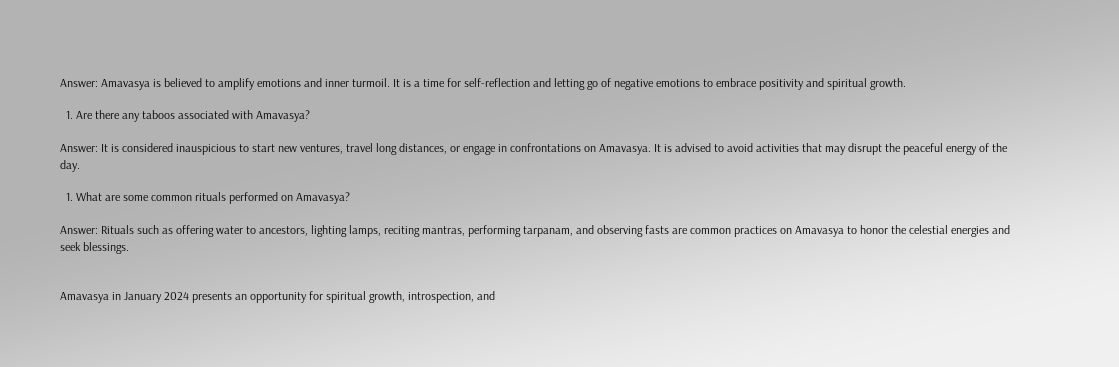Answer: Amavasya is believed to amplify emotions and inner turmoil. It is a time for self-reflection and letting go of negative emotions to embrace positivity and spiritual growth.

  1. Are there any taboos associated with Amavasya?

Answer: It is considered inauspicious to start new ventures, travel long distances, or engage in confrontations on Amavasya. It is advised to avoid activities that may disrupt the peaceful energy of the day.

  1. What are some common rituals performed on Amavasya?

Answer: Rituals such as offering water to ancestors, lighting lamps, reciting mantras, performing tarpanam, and observing fasts are common practices on Amavasya to honor the celestial energies and seek blessings.


Amavasya in January 2024 presents an opportunity for spiritual growth, introspection, and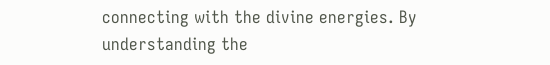connecting with the divine energies. By understanding the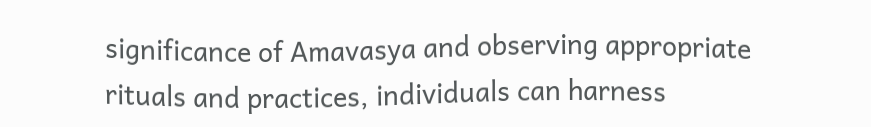significance of Amavasya and observing appropriate rituals and practices, individuals can harness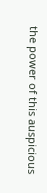the power of this auspicious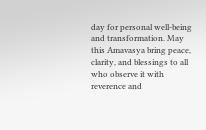day for personal well-being and transformation. May this Amavasya bring peace, clarity, and blessings to all who observe it with reverence and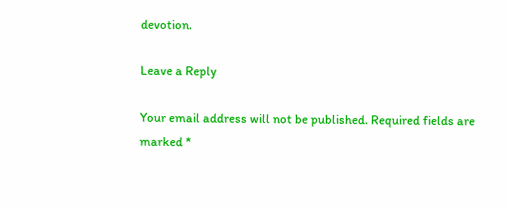devotion.

Leave a Reply

Your email address will not be published. Required fields are marked *